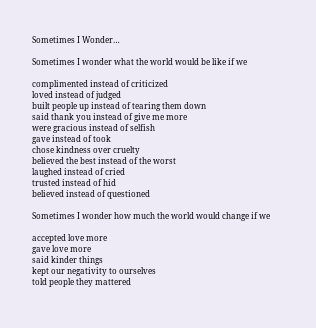Sometimes I Wonder…

Sometimes I wonder what the world would be like if we

complimented instead of criticized
loved instead of judged
built people up instead of tearing them down
said thank you instead of give me more
were gracious instead of selfish
gave instead of took
chose kindness over cruelty
believed the best instead of the worst
laughed instead of cried
trusted instead of hid
believed instead of questioned

Sometimes I wonder how much the world would change if we

accepted love more
gave love more
said kinder things
kept our negativity to ourselves
told people they mattered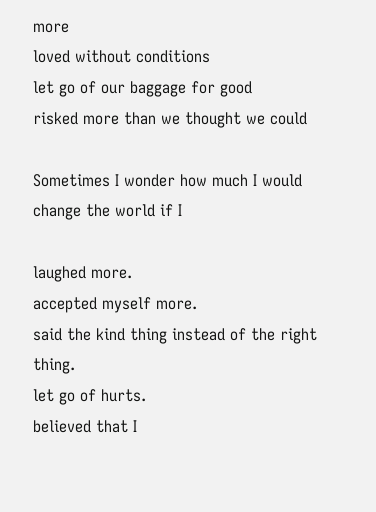more
loved without conditions
let go of our baggage for good
risked more than we thought we could

Sometimes I wonder how much I would change the world if I

laughed more.
accepted myself more.
said the kind thing instead of the right thing.
let go of hurts.
believed that I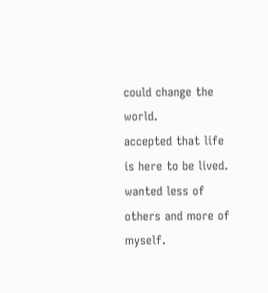could change the world.
accepted that life is here to be lived.
wanted less of others and more of myself.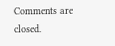Comments are closed.